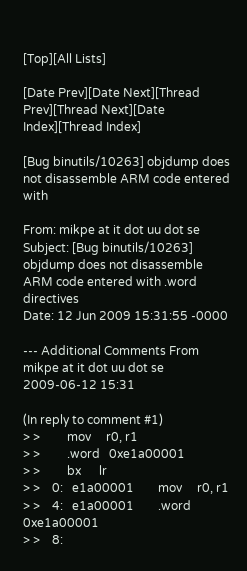[Top][All Lists]

[Date Prev][Date Next][Thread Prev][Thread Next][Date Index][Thread Index]

[Bug binutils/10263] objdump does not disassemble ARM code entered with

From: mikpe at it dot uu dot se
Subject: [Bug binutils/10263] objdump does not disassemble ARM code entered with .word directives
Date: 12 Jun 2009 15:31:55 -0000

--- Additional Comments From mikpe at it dot uu dot se  2009-06-12 15:31

(In reply to comment #1)
> >         mov     r0, r1
> >         .word   0xe1a00001
> >         bx      lr
> >    0:   e1a00001        mov     r0, r1
> >    4:   e1a00001        .word   0xe1a00001
> >    8: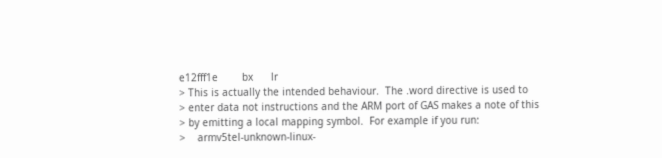e12fff1e        bx      lr
> This is actually the intended behaviour.  The .word directive is used to
> enter data not instructions and the ARM port of GAS makes a note of this
> by emitting a local mapping symbol.  For example if you run:
>    armv5tel-unknown-linux-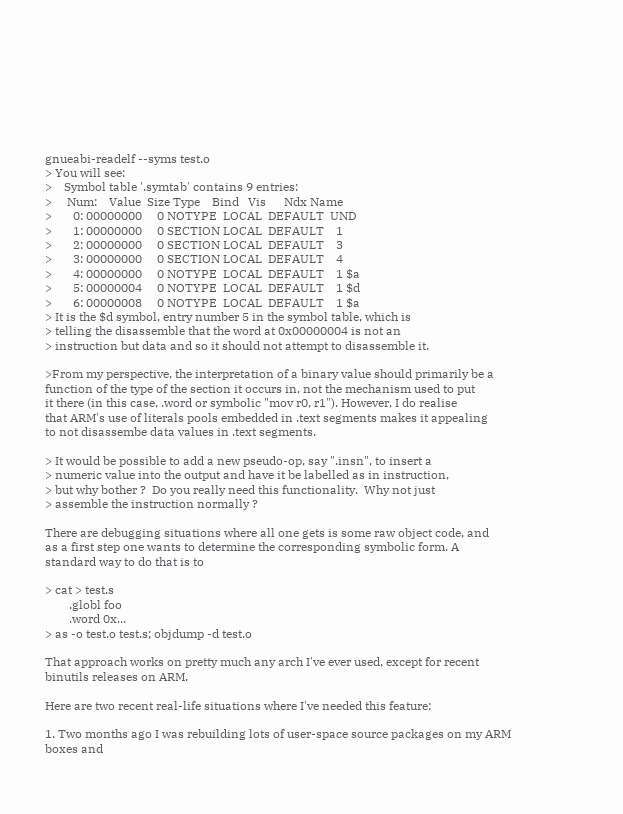gnueabi-readelf --syms test.o
> You will see:
>    Symbol table '.symtab' contains 9 entries:
>     Num:    Value  Size Type    Bind   Vis      Ndx Name
>       0: 00000000     0 NOTYPE  LOCAL  DEFAULT  UND
>       1: 00000000     0 SECTION LOCAL  DEFAULT    1
>       2: 00000000     0 SECTION LOCAL  DEFAULT    3
>       3: 00000000     0 SECTION LOCAL  DEFAULT    4
>       4: 00000000     0 NOTYPE  LOCAL  DEFAULT    1 $a
>       5: 00000004     0 NOTYPE  LOCAL  DEFAULT    1 $d
>       6: 00000008     0 NOTYPE  LOCAL  DEFAULT    1 $a
> It is the $d symbol, entry number 5 in the symbol table, which is
> telling the disassemble that the word at 0x00000004 is not an
> instruction but data and so it should not attempt to disassemble it.

>From my perspective, the interpretation of a binary value should primarily be a
function of the type of the section it occurs in, not the mechanism used to put
it there (in this case, .word or symbolic "mov r0, r1"). However, I do realise
that ARM's use of literals pools embedded in .text segments makes it appealing
to not disassembe data values in .text segments.

> It would be possible to add a new pseudo-op, say ".insn", to insert a
> numeric value into the output and have it be labelled as in instruction,
> but why bother ?  Do you really need this functionality.  Why not just
> assemble the instruction normally ?

There are debugging situations where all one gets is some raw object code, and
as a first step one wants to determine the corresponding symbolic form. A
standard way to do that is to

> cat > test.s
        .globl foo
        .word 0x...
> as -o test.o test.s; objdump -d test.o

That approach works on pretty much any arch I've ever used, except for recent
binutils releases on ARM.

Here are two recent real-life situations where I've needed this feature:

1. Two months ago I was rebuilding lots of user-space source packages on my ARM
boxes and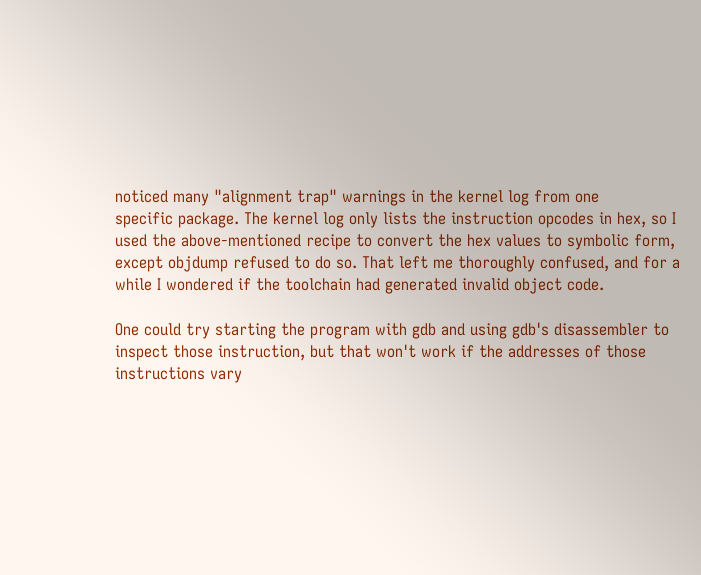noticed many "alignment trap" warnings in the kernel log from one
specific package. The kernel log only lists the instruction opcodes in hex, so I
used the above-mentioned recipe to convert the hex values to symbolic form,
except objdump refused to do so. That left me thoroughly confused, and for a
while I wondered if the toolchain had generated invalid object code.

One could try starting the program with gdb and using gdb's disassembler to
inspect those instruction, but that won't work if the addresses of those
instructions vary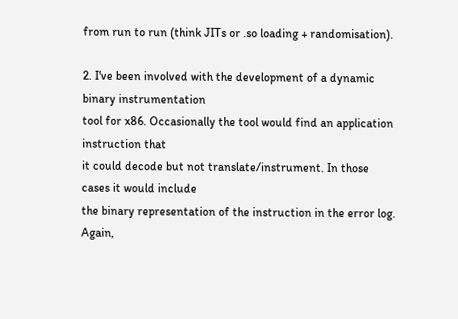from run to run (think JITs or .so loading + randomisation).

2. I've been involved with the development of a dynamic binary instrumentation
tool for x86. Occasionally the tool would find an application instruction that
it could decode but not translate/instrument. In those cases it would include
the binary representation of the instruction in the error log. Again,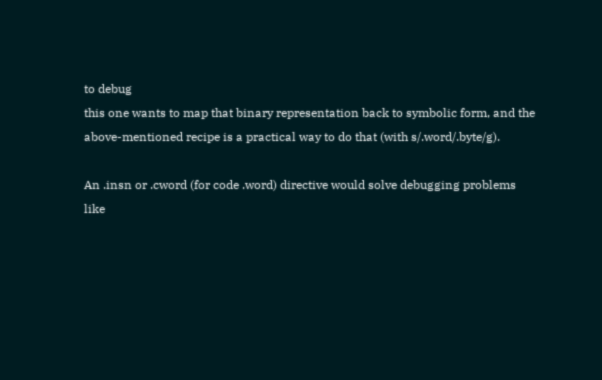to debug
this one wants to map that binary representation back to symbolic form, and the
above-mentioned recipe is a practical way to do that (with s/.word/.byte/g).

An .insn or .cword (for code .word) directive would solve debugging problems
like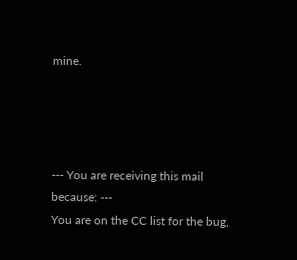mine.




--- You are receiving this mail because: ---
You are on the CC list for the bug,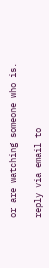or are watching someone who is.

reply via email to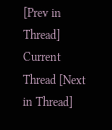[Prev in Thread] Current Thread [Next in Thread]